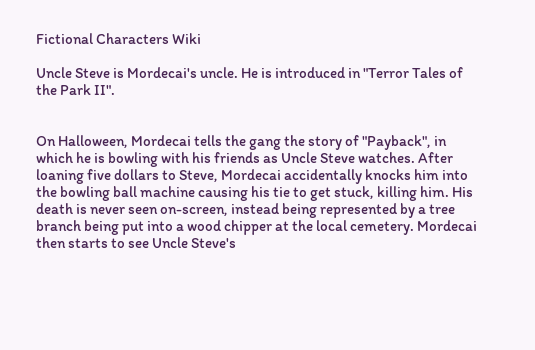Fictional Characters Wiki

Uncle Steve is Mordecai's uncle. He is introduced in "Terror Tales of the Park II".


On Halloween, Mordecai tells the gang the story of "Payback", in which he is bowling with his friends as Uncle Steve watches. After loaning five dollars to Steve, Mordecai accidentally knocks him into the bowling ball machine causing his tie to get stuck, killing him. His death is never seen on-screen, instead being represented by a tree branch being put into a wood chipper at the local cemetery. Mordecai then starts to see Uncle Steve's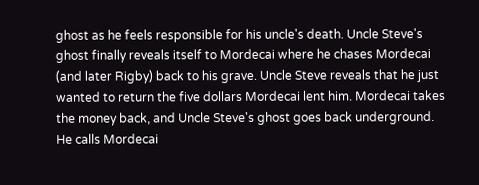ghost as he feels responsible for his uncle's death. Uncle Steve's ghost finally reveals itself to Mordecai where he chases Mordecai (and later Rigby) back to his grave. Uncle Steve reveals that he just wanted to return the five dollars Mordecai lent him. Mordecai takes the money back, and Uncle Steve's ghost goes back underground. He calls Mordecai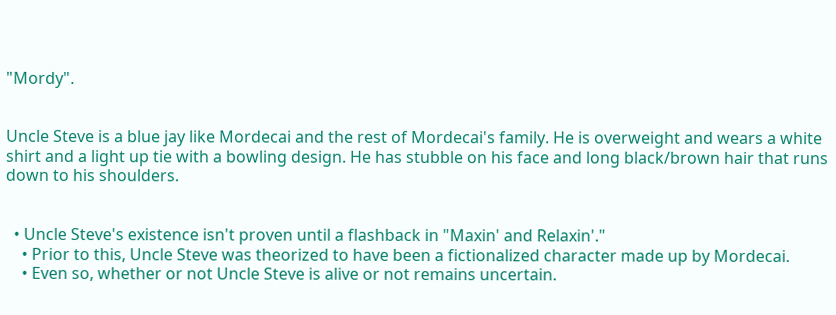"Mordy".


Uncle Steve is a blue jay like Mordecai and the rest of Mordecai's family. He is overweight and wears a white shirt and a light up tie with a bowling design. He has stubble on his face and long black/brown hair that runs down to his shoulders.


  • Uncle Steve's existence isn't proven until a flashback in "Maxin' and Relaxin'."
    • Prior to this, Uncle Steve was theorized to have been a fictionalized character made up by Mordecai.
    • Even so, whether or not Uncle Steve is alive or not remains uncertain.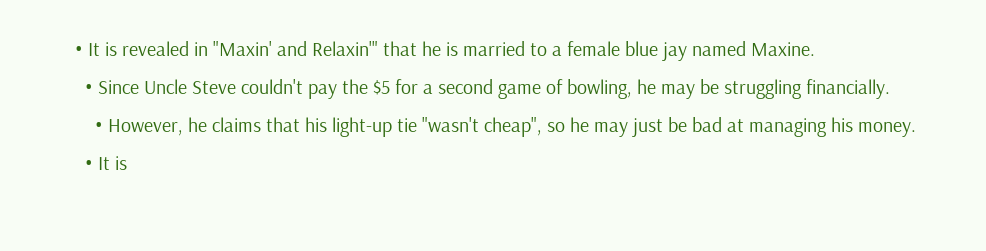• It is revealed in "Maxin' and Relaxin'" that he is married to a female blue jay named Maxine.
  • Since Uncle Steve couldn't pay the $5 for a second game of bowling, he may be struggling financially.
    • However, he claims that his light-up tie "wasn't cheap", so he may just be bad at managing his money.
  • It is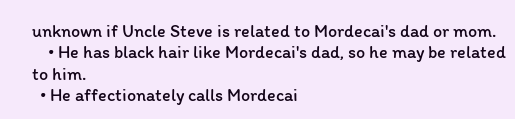unknown if Uncle Steve is related to Mordecai's dad or mom.
    • He has black hair like Mordecai's dad, so he may be related to him.
  • He affectionately calls Mordecai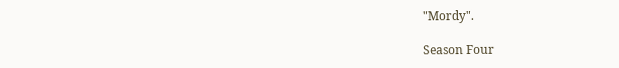"Mordy".

Season Four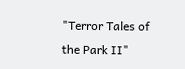"Terror Tales of the Park II"